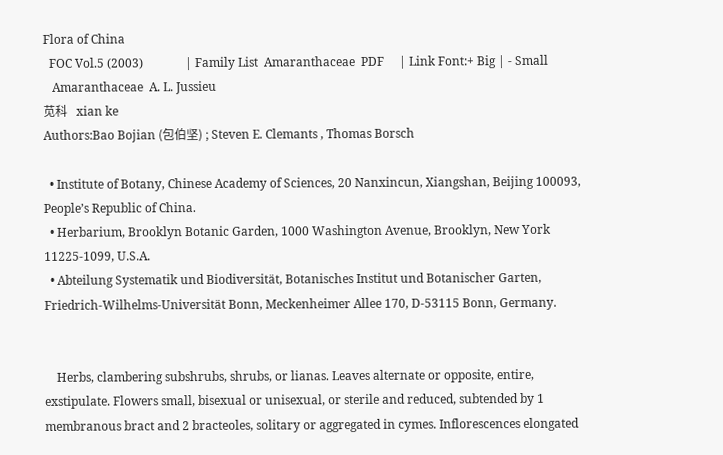Flora of China
  FOC Vol.5 (2003)              | Family List  Amaranthaceae  PDF     | Link Font:+ Big | - Small
   Amaranthaceae  A. L. Jussieu
苋科   xian ke
Authors:Bao Bojian (包伯坚) ; Steven E. Clemants , Thomas Borsch

  • Institute of Botany, Chinese Academy of Sciences, 20 Nanxincun, Xiangshan, Beijing 100093, People’s Republic of China.
  • Herbarium, Brooklyn Botanic Garden, 1000 Washington Avenue, Brooklyn, New York 11225-1099, U.S.A.
  • Abteilung Systematik und Biodiversität, Botanisches Institut und Botanischer Garten, Friedrich-Wilhelms-Universität Bonn, Meckenheimer Allee 170, D-53115 Bonn, Germany.


    Herbs, clambering subshrubs, shrubs, or lianas. Leaves alternate or opposite, entire, exstipulate. Flowers small, bisexual or unisexual, or sterile and reduced, subtended by 1 membranous bract and 2 bracteoles, solitary or aggregated in cymes. Inflorescences elongated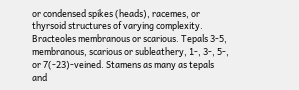or condensed spikes (heads), racemes, or thyrsoid structures of varying complexity. Bracteoles membranous or scarious. Tepals 3-5, membranous, scarious or subleathery, 1-, 3-, 5-, or 7(-23)-veined. Stamens as many as tepals and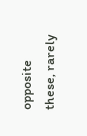opposite these, rarely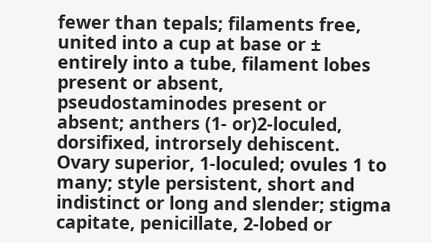fewer than tepals; filaments free, united into a cup at base or ± entirely into a tube, filament lobes present or absent, pseudostaminodes present or absent; anthers (1- or)2-loculed, dorsifixed, introrsely dehiscent. Ovary superior, 1-loculed; ovules 1 to many; style persistent, short and indistinct or long and slender; stigma capitate, penicillate, 2-lobed or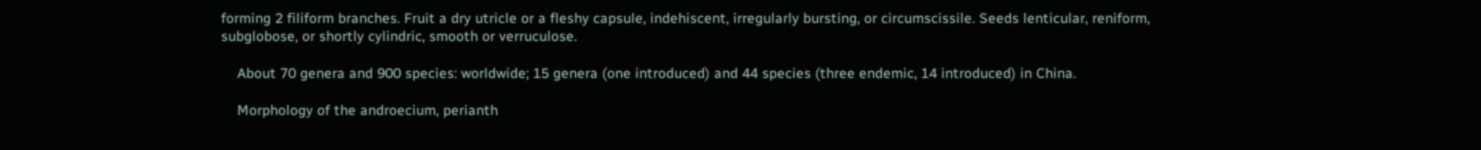forming 2 filiform branches. Fruit a dry utricle or a fleshy capsule, indehiscent, irregularly bursting, or circumscissile. Seeds lenticular, reniform, subglobose, or shortly cylindric, smooth or verruculose.

    About 70 genera and 900 species: worldwide; 15 genera (one introduced) and 44 species (three endemic, 14 introduced) in China.

    Morphology of the androecium, perianth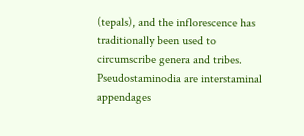(tepals), and the inflorescence has traditionally been used to circumscribe genera and tribes. Pseudostaminodia are interstaminal appendages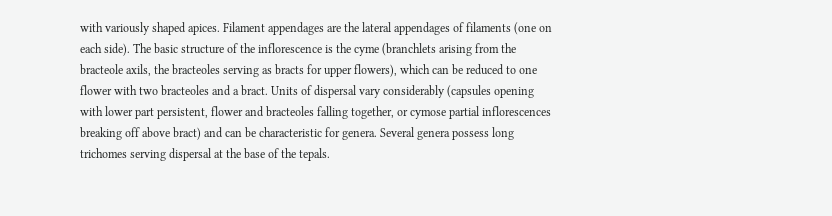with variously shaped apices. Filament appendages are the lateral appendages of filaments (one on each side). The basic structure of the inflorescence is the cyme (branchlets arising from the bracteole axils, the bracteoles serving as bracts for upper flowers), which can be reduced to one flower with two bracteoles and a bract. Units of dispersal vary considerably (capsules opening with lower part persistent, flower and bracteoles falling together, or cymose partial inflorescences breaking off above bract) and can be characteristic for genera. Several genera possess long trichomes serving dispersal at the base of the tepals.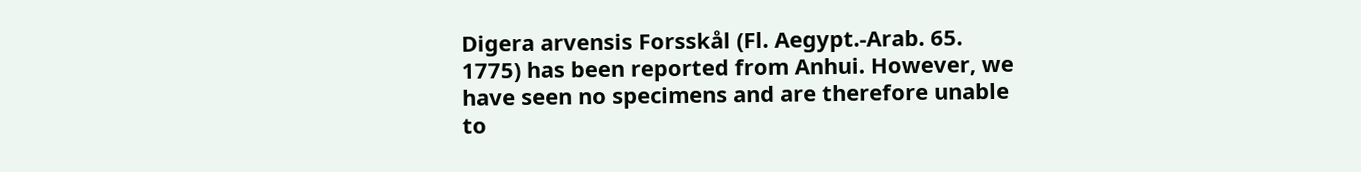Digera arvensis Forsskål (Fl. Aegypt.-Arab. 65. 1775) has been reported from Anhui. However, we have seen no specimens and are therefore unable to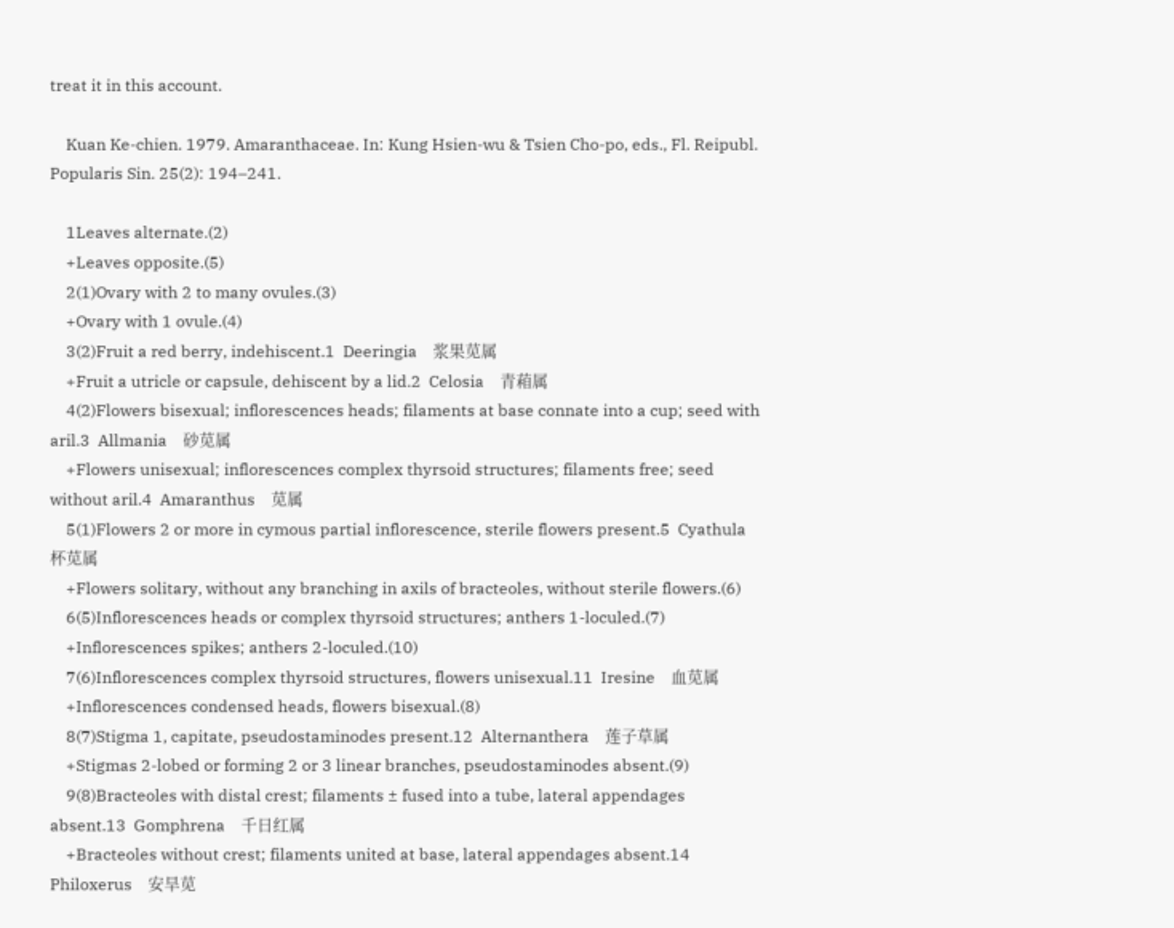treat it in this account.

    Kuan Ke-chien. 1979. Amaranthaceae. In: Kung Hsien-wu & Tsien Cho-po, eds., Fl. Reipubl. Popularis Sin. 25(2): 194–241.

    1Leaves alternate.(2)
    +Leaves opposite.(5)
    2(1)Ovary with 2 to many ovules.(3)
    +Ovary with 1 ovule.(4)
    3(2)Fruit a red berry, indehiscent.1  Deeringia    浆果苋属
    +Fruit a utricle or capsule, dehiscent by a lid.2  Celosia    青葙属
    4(2)Flowers bisexual; inflorescences heads; filaments at base connate into a cup; seed with aril.3  Allmania    砂苋属
    +Flowers unisexual; inflorescences complex thyrsoid structures; filaments free; seed without aril.4  Amaranthus    苋属
    5(1)Flowers 2 or more in cymous partial inflorescence, sterile flowers present.5  Cyathula    杯苋属
    +Flowers solitary, without any branching in axils of bracteoles, without sterile flowers.(6)
    6(5)Inflorescences heads or complex thyrsoid structures; anthers 1-loculed.(7)
    +Inflorescences spikes; anthers 2-loculed.(10)
    7(6)Inflorescences complex thyrsoid structures, flowers unisexual.11  Iresine    血苋属
    +Inflorescences condensed heads, flowers bisexual.(8)
    8(7)Stigma 1, capitate, pseudostaminodes present.12  Alternanthera    莲子草属
    +Stigmas 2-lobed or forming 2 or 3 linear branches, pseudostaminodes absent.(9)
    9(8)Bracteoles with distal crest; filaments ± fused into a tube, lateral appendages absent.13  Gomphrena    千日红属
    +Bracteoles without crest; filaments united at base, lateral appendages absent.14  Philoxerus    安旱苋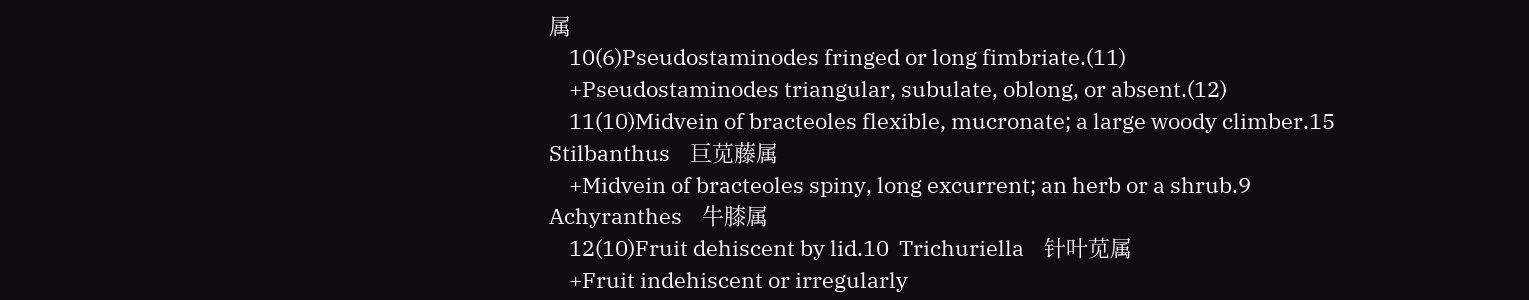属
    10(6)Pseudostaminodes fringed or long fimbriate.(11)
    +Pseudostaminodes triangular, subulate, oblong, or absent.(12)
    11(10)Midvein of bracteoles flexible, mucronate; a large woody climber.15  Stilbanthus    巨苋藤属
    +Midvein of bracteoles spiny, long excurrent; an herb or a shrub.9  Achyranthes    牛膝属
    12(10)Fruit dehiscent by lid.10  Trichuriella    针叶苋属
    +Fruit indehiscent or irregularly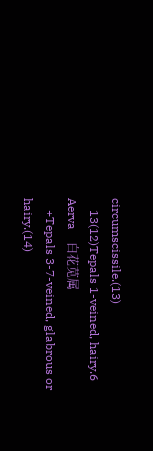circumscissile.(13)
    13(12)Tepals 1-veined, hairy.6  Aerva    白花苋属
    +Tepals 3-7-veined, glabrous or hairy.(14)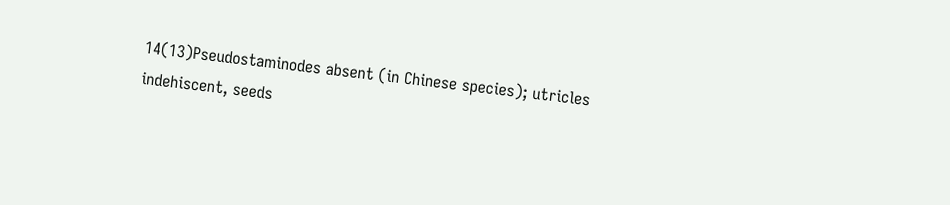14(13)Pseudostaminodes absent (in Chinese species); utricles indehiscent, seeds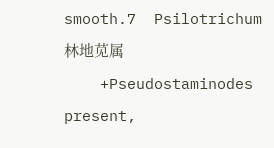smooth.7  Psilotrichum    林地苋属
    +Pseudostaminodes present,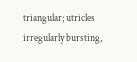triangular; utricles irregularly bursting,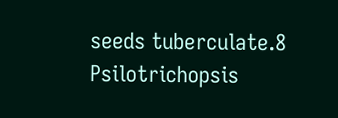seeds tuberculate.8  Psilotrichopsis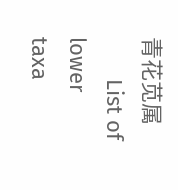青花苋属
       List of lower taxa